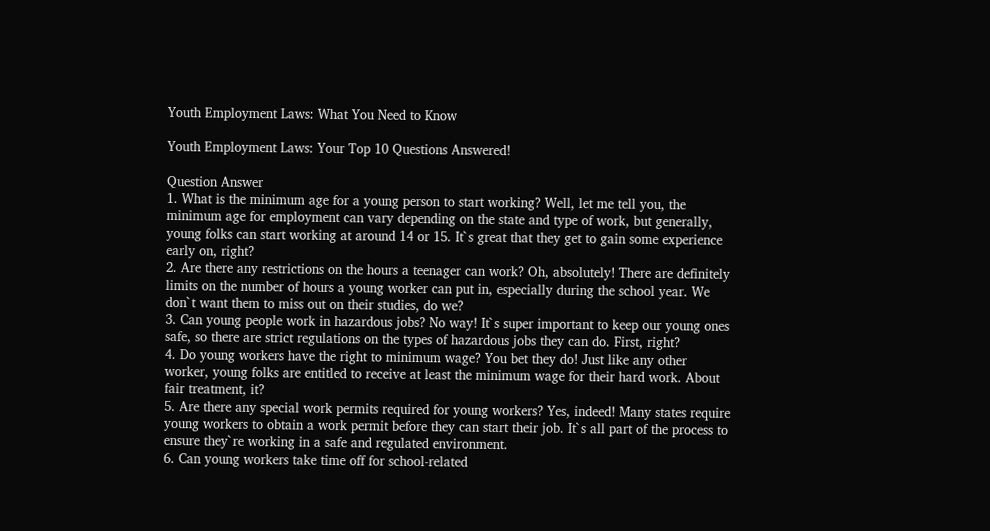Youth Employment Laws: What You Need to Know

Youth Employment Laws: Your Top 10 Questions Answered!

Question Answer
1. What is the minimum age for a young person to start working? Well, let me tell you, the minimum age for employment can vary depending on the state and type of work, but generally, young folks can start working at around 14 or 15. It`s great that they get to gain some experience early on, right?
2. Are there any restrictions on the hours a teenager can work? Oh, absolutely! There are definitely limits on the number of hours a young worker can put in, especially during the school year. We don`t want them to miss out on their studies, do we?
3. Can young people work in hazardous jobs? No way! It`s super important to keep our young ones safe, so there are strict regulations on the types of hazardous jobs they can do. First, right?
4. Do young workers have the right to minimum wage? You bet they do! Just like any other worker, young folks are entitled to receive at least the minimum wage for their hard work. About fair treatment, it?
5. Are there any special work permits required for young workers? Yes, indeed! Many states require young workers to obtain a work permit before they can start their job. It`s all part of the process to ensure they`re working in a safe and regulated environment.
6. Can young workers take time off for school-related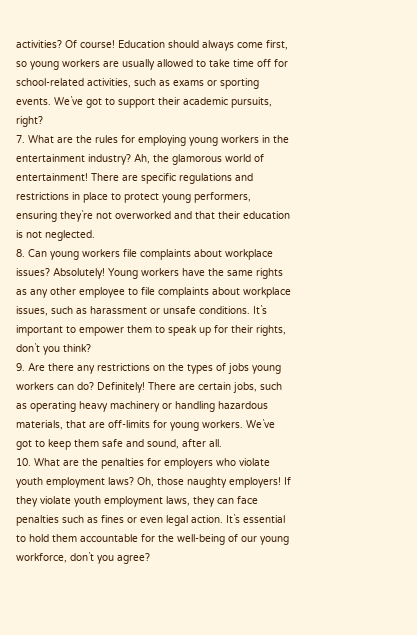activities? Of course! Education should always come first, so young workers are usually allowed to take time off for school-related activities, such as exams or sporting events. We`ve got to support their academic pursuits, right?
7. What are the rules for employing young workers in the entertainment industry? Ah, the glamorous world of entertainment! There are specific regulations and restrictions in place to protect young performers, ensuring they`re not overworked and that their education is not neglected.
8. Can young workers file complaints about workplace issues? Absolutely! Young workers have the same rights as any other employee to file complaints about workplace issues, such as harassment or unsafe conditions. It`s important to empower them to speak up for their rights, don`t you think?
9. Are there any restrictions on the types of jobs young workers can do? Definitely! There are certain jobs, such as operating heavy machinery or handling hazardous materials, that are off-limits for young workers. We`ve got to keep them safe and sound, after all.
10. What are the penalties for employers who violate youth employment laws? Oh, those naughty employers! If they violate youth employment laws, they can face penalties such as fines or even legal action. It`s essential to hold them accountable for the well-being of our young workforce, don`t you agree?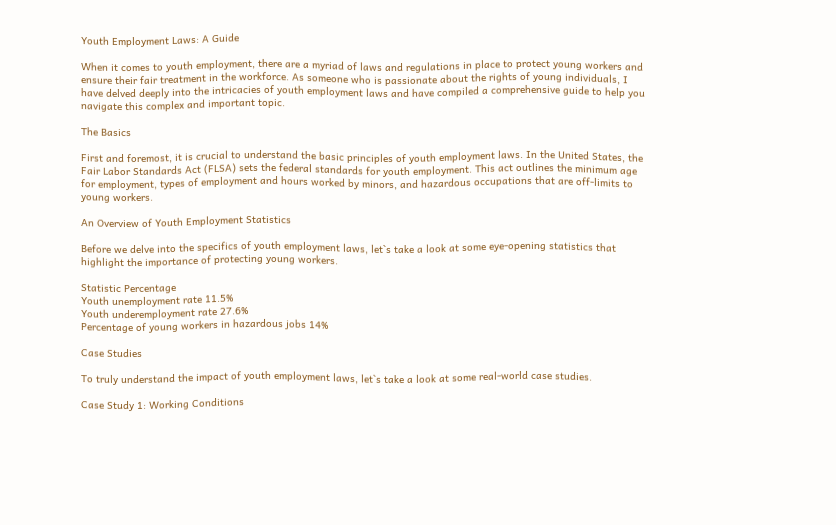Youth Employment Laws: A Guide

When it comes to youth employment, there are a myriad of laws and regulations in place to protect young workers and ensure their fair treatment in the workforce. As someone who is passionate about the rights of young individuals, I have delved deeply into the intricacies of youth employment laws and have compiled a comprehensive guide to help you navigate this complex and important topic.

The Basics

First and foremost, it is crucial to understand the basic principles of youth employment laws. In the United States, the Fair Labor Standards Act (FLSA) sets the federal standards for youth employment. This act outlines the minimum age for employment, types of employment and hours worked by minors, and hazardous occupations that are off-limits to young workers.

An Overview of Youth Employment Statistics

Before we delve into the specifics of youth employment laws, let`s take a look at some eye-opening statistics that highlight the importance of protecting young workers.

Statistic Percentage
Youth unemployment rate 11.5%
Youth underemployment rate 27.6%
Percentage of young workers in hazardous jobs 14%

Case Studies

To truly understand the impact of youth employment laws, let`s take a look at some real-world case studies.

Case Study 1: Working Conditions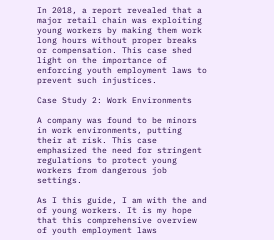In 2018, a report revealed that a major retail chain was exploiting young workers by making them work long hours without proper breaks or compensation. This case shed light on the importance of enforcing youth employment laws to prevent such injustices.

Case Study 2: Work Environments

A company was found to be minors in work environments, putting their at risk. This case emphasized the need for stringent regulations to protect young workers from dangerous job settings.

As I this guide, I am with the and of young workers. It is my hope that this comprehensive overview of youth employment laws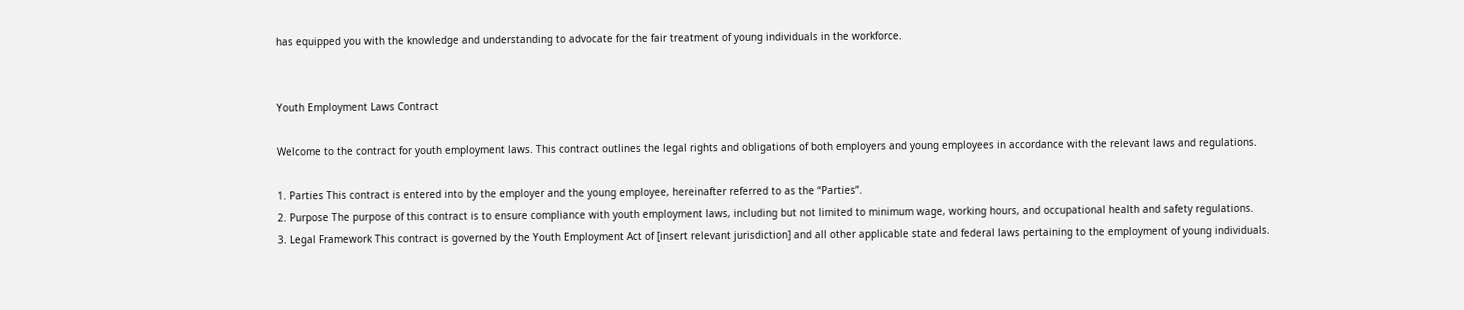has equipped you with the knowledge and understanding to advocate for the fair treatment of young individuals in the workforce.


Youth Employment Laws Contract

Welcome to the contract for youth employment laws. This contract outlines the legal rights and obligations of both employers and young employees in accordance with the relevant laws and regulations.

1. Parties This contract is entered into by the employer and the young employee, hereinafter referred to as the “Parties”.
2. Purpose The purpose of this contract is to ensure compliance with youth employment laws, including but not limited to minimum wage, working hours, and occupational health and safety regulations.
3. Legal Framework This contract is governed by the Youth Employment Act of [insert relevant jurisdiction] and all other applicable state and federal laws pertaining to the employment of young individuals.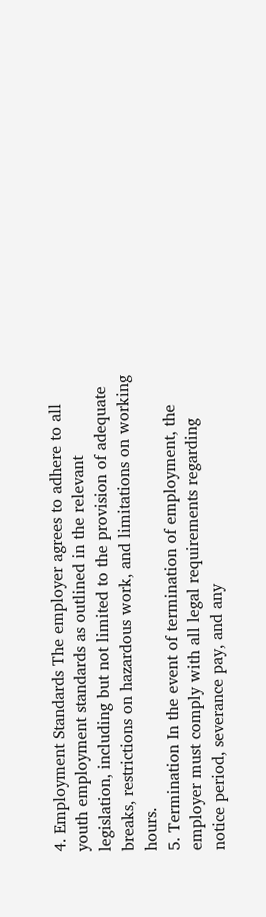4. Employment Standards The employer agrees to adhere to all youth employment standards as outlined in the relevant legislation, including but not limited to the provision of adequate breaks, restrictions on hazardous work, and limitations on working hours.
5. Termination In the event of termination of employment, the employer must comply with all legal requirements regarding notice period, severance pay, and any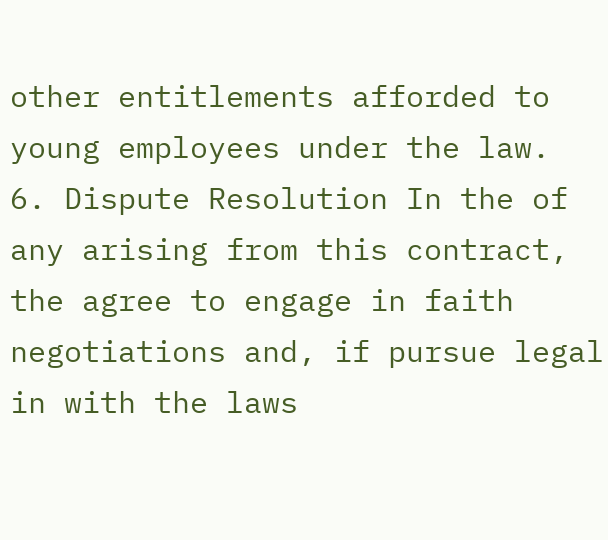other entitlements afforded to young employees under the law.
6. Dispute Resolution In the of any arising from this contract, the agree to engage in faith negotiations and, if pursue legal in with the laws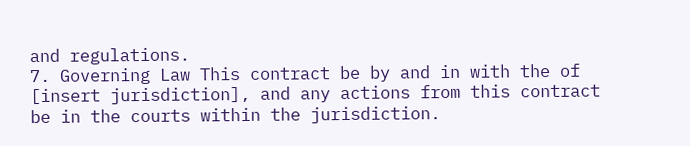and regulations.
7. Governing Law This contract be by and in with the of [insert jurisdiction], and any actions from this contract be in the courts within the jurisdiction.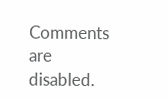Comments are disabled.